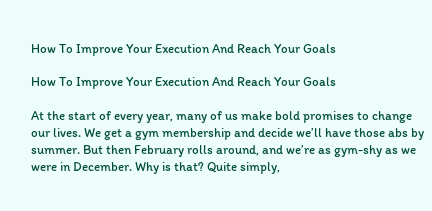How To Improve Your Execution And Reach Your Goals

How To Improve Your Execution And Reach Your Goals

At the start of every year, many of us make bold promises to change our lives. We get a gym membership and decide we’ll have those abs by summer. But then February rolls around, and we’re as gym-shy as we were in December. Why is that? Quite simply,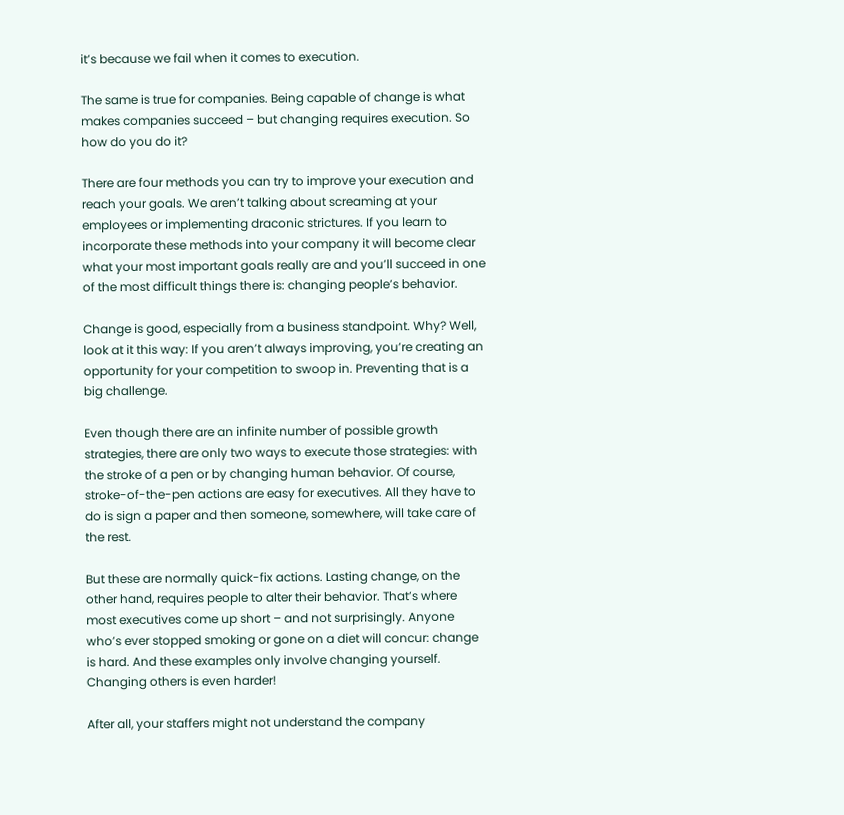it’s because we fail when it comes to execution.

The same is true for companies. Being capable of change is what makes companies succeed – but changing requires execution. So how do you do it?

There are four methods you can try to improve your execution and reach your goals. We aren’t talking about screaming at your employees or implementing draconic strictures. If you learn to incorporate these methods into your company it will become clear what your most important goals really are and you’ll succeed in one of the most difficult things there is: changing people’s behavior.

Change is good, especially from a business standpoint. Why? Well, look at it this way: If you aren’t always improving, you’re creating an opportunity for your competition to swoop in. Preventing that is a big challenge.

Even though there are an infinite number of possible growth strategies, there are only two ways to execute those strategies: with the stroke of a pen or by changing human behavior. Of course, stroke-of-the-pen actions are easy for executives. All they have to do is sign a paper and then someone, somewhere, will take care of the rest.

But these are normally quick-fix actions. Lasting change, on the other hand, requires people to alter their behavior. That’s where most executives come up short – and not surprisingly. Anyone who’s ever stopped smoking or gone on a diet will concur: change is hard. And these examples only involve changing yourself. Changing others is even harder!

After all, your staffers might not understand the company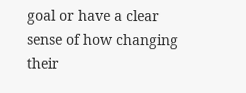goal or have a clear sense of how changing their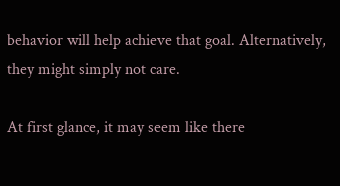behavior will help achieve that goal. Alternatively, they might simply not care.

At first glance, it may seem like there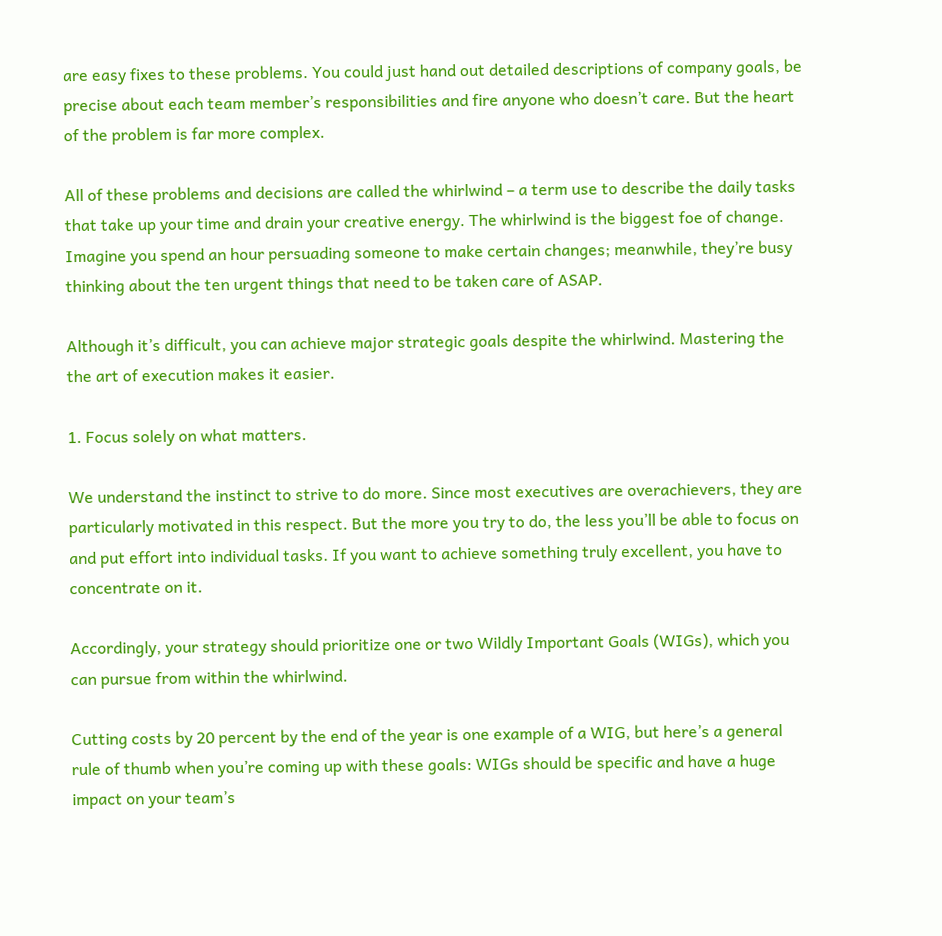are easy fixes to these problems. You could just hand out detailed descriptions of company goals, be precise about each team member’s responsibilities and fire anyone who doesn’t care. But the heart of the problem is far more complex.

All of these problems and decisions are called the whirlwind – a term use to describe the daily tasks that take up your time and drain your creative energy. The whirlwind is the biggest foe of change. Imagine you spend an hour persuading someone to make certain changes; meanwhile, they’re busy thinking about the ten urgent things that need to be taken care of ASAP.

Although it’s difficult, you can achieve major strategic goals despite the whirlwind. Mastering the the art of execution makes it easier.

1. Focus solely on what matters.

We understand the instinct to strive to do more. Since most executives are overachievers, they are particularly motivated in this respect. But the more you try to do, the less you’ll be able to focus on and put effort into individual tasks. If you want to achieve something truly excellent, you have to concentrate on it.

Accordingly, your strategy should prioritize one or two Wildly Important Goals (WIGs), which you can pursue from within the whirlwind.

Cutting costs by 20 percent by the end of the year is one example of a WIG, but here’s a general rule of thumb when you’re coming up with these goals: WIGs should be specific and have a huge impact on your team’s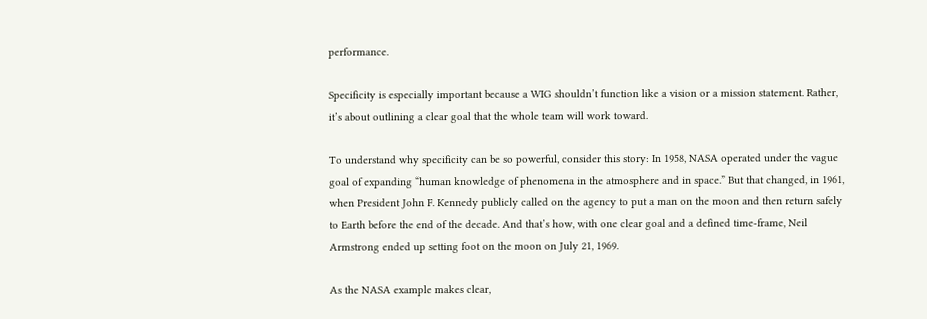performance.

Specificity is especially important because a WIG shouldn’t function like a vision or a mission statement. Rather, it’s about outlining a clear goal that the whole team will work toward.

To understand why specificity can be so powerful, consider this story: In 1958, NASA operated under the vague goal of expanding “human knowledge of phenomena in the atmosphere and in space.” But that changed, in 1961, when President John F. Kennedy publicly called on the agency to put a man on the moon and then return safely to Earth before the end of the decade. And that’s how, with one clear goal and a defined time-frame, Neil Armstrong ended up setting foot on the moon on July 21, 1969.

As the NASA example makes clear,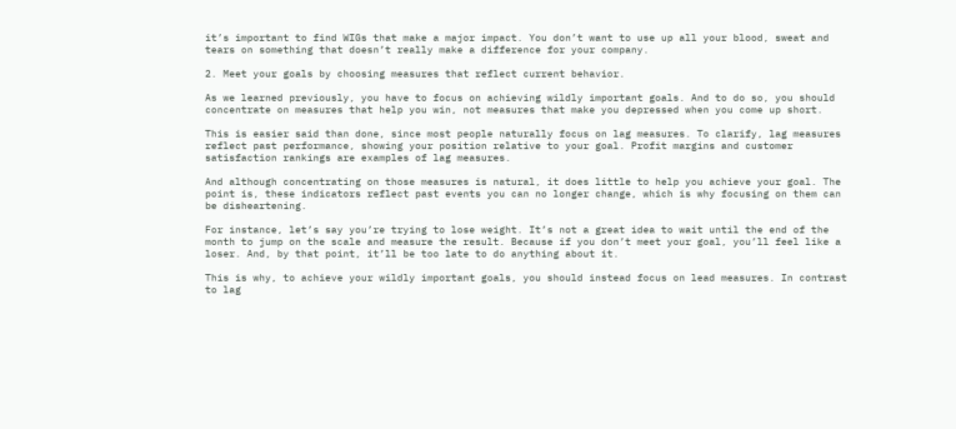it’s important to find WIGs that make a major impact. You don’t want to use up all your blood, sweat and tears on something that doesn’t really make a difference for your company.

2. Meet your goals by choosing measures that reflect current behavior.

As we learned previously, you have to focus on achieving wildly important goals. And to do so, you should concentrate on measures that help you win, not measures that make you depressed when you come up short.

This is easier said than done, since most people naturally focus on lag measures. To clarify, lag measures reflect past performance, showing your position relative to your goal. Profit margins and customer satisfaction rankings are examples of lag measures.

And although concentrating on those measures is natural, it does little to help you achieve your goal. The point is, these indicators reflect past events you can no longer change, which is why focusing on them can be disheartening.

For instance, let’s say you’re trying to lose weight. It’s not a great idea to wait until the end of the month to jump on the scale and measure the result. Because if you don’t meet your goal, you’ll feel like a loser. And, by that point, it’ll be too late to do anything about it.

This is why, to achieve your wildly important goals, you should instead focus on lead measures. In contrast to lag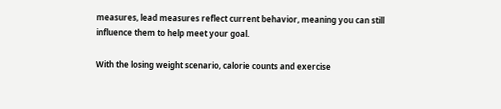measures, lead measures reflect current behavior, meaning you can still influence them to help meet your goal.

With the losing weight scenario, calorie counts and exercise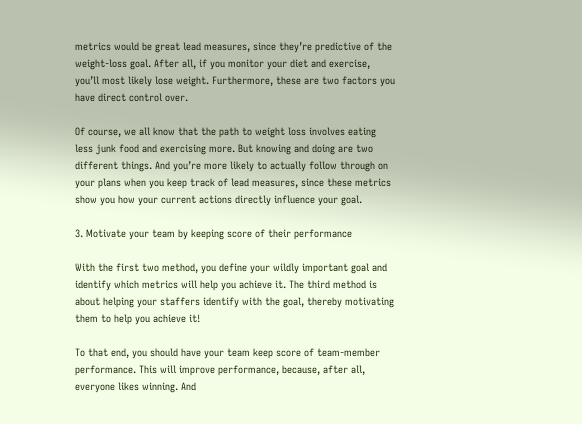metrics would be great lead measures, since they’re predictive of the weight-loss goal. After all, if you monitor your diet and exercise, you’ll most likely lose weight. Furthermore, these are two factors you have direct control over.

Of course, we all know that the path to weight loss involves eating less junk food and exercising more. But knowing and doing are two different things. And you’re more likely to actually follow through on your plans when you keep track of lead measures, since these metrics show you how your current actions directly influence your goal.

3. Motivate your team by keeping score of their performance

With the first two method, you define your wildly important goal and identify which metrics will help you achieve it. The third method is about helping your staffers identify with the goal, thereby motivating them to help you achieve it!

To that end, you should have your team keep score of team-member performance. This will improve performance, because, after all, everyone likes winning. And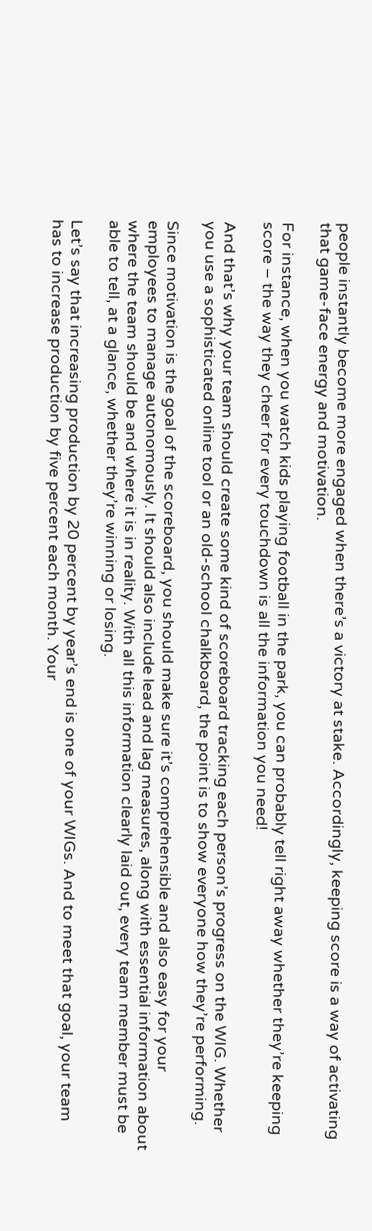people instantly become more engaged when there’s a victory at stake. Accordingly, keeping score is a way of activating that game-face energy and motivation.

For instance, when you watch kids playing football in the park, you can probably tell right away whether they’re keeping score – the way they cheer for every touchdown is all the information you need!

And that’s why your team should create some kind of scoreboard tracking each person’s progress on the WIG. Whether you use a sophisticated online tool or an old-school chalkboard, the point is to show everyone how they’re performing.

Since motivation is the goal of the scoreboard, you should make sure it’s comprehensible and also easy for your employees to manage autonomously. It should also include lead and lag measures, along with essential information about where the team should be and where it is in reality. With all this information clearly laid out, every team member must be able to tell, at a glance, whether they’re winning or losing.

Let’s say that increasing production by 20 percent by year’s end is one of your WIGs. And to meet that goal, your team has to increase production by five percent each month. Your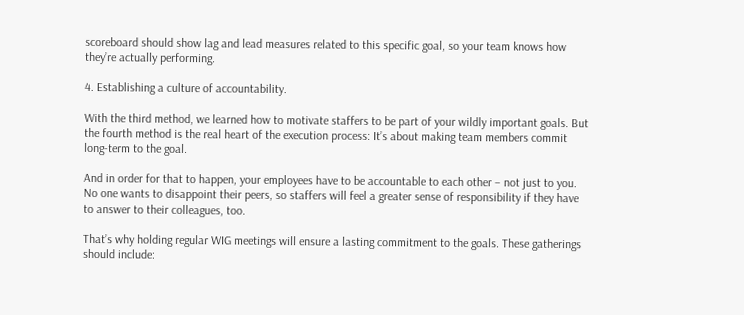scoreboard should show lag and lead measures related to this specific goal, so your team knows how they’re actually performing.

4. Establishing a culture of accountability.

With the third method, we learned how to motivate staffers to be part of your wildly important goals. But the fourth method is the real heart of the execution process: It’s about making team members commit long-term to the goal.

And in order for that to happen, your employees have to be accountable to each other – not just to you. No one wants to disappoint their peers, so staffers will feel a greater sense of responsibility if they have to answer to their colleagues, too.

That’s why holding regular WIG meetings will ensure a lasting commitment to the goals. These gatherings should include: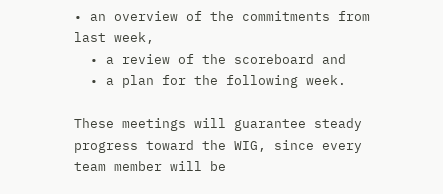• an overview of the commitments from last week,
  • a review of the scoreboard and
  • a plan for the following week.

These meetings will guarantee steady progress toward the WIG, since every team member will be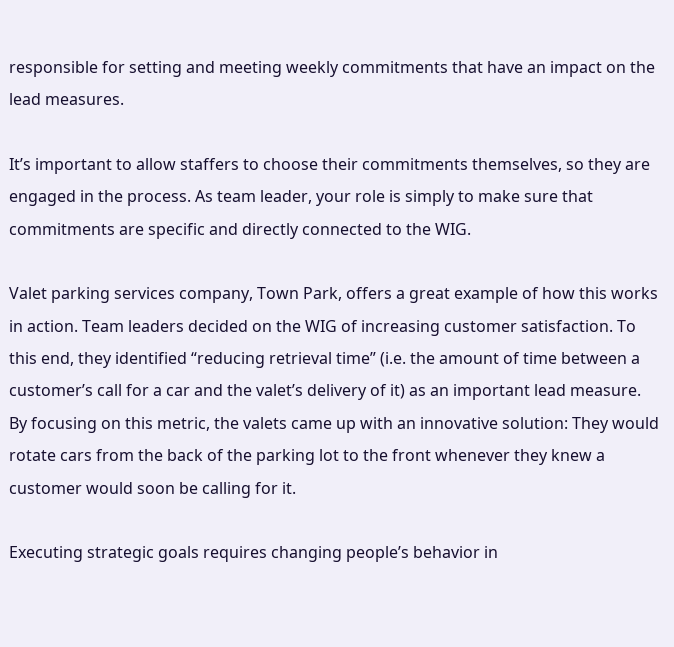responsible for setting and meeting weekly commitments that have an impact on the lead measures.

It’s important to allow staffers to choose their commitments themselves, so they are engaged in the process. As team leader, your role is simply to make sure that commitments are specific and directly connected to the WIG.

Valet parking services company, Town Park, offers a great example of how this works in action. Team leaders decided on the WIG of increasing customer satisfaction. To this end, they identified “reducing retrieval time” (i.e. the amount of time between a customer’s call for a car and the valet’s delivery of it) as an important lead measure. By focusing on this metric, the valets came up with an innovative solution: They would rotate cars from the back of the parking lot to the front whenever they knew a customer would soon be calling for it.

Executing strategic goals requires changing people’s behavior in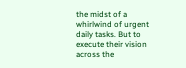the midst of a whirlwind of urgent daily tasks. But to execute their vision across the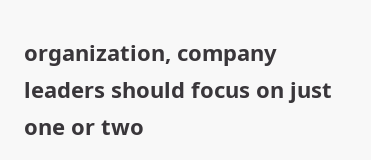organization, company leaders should focus on just one or two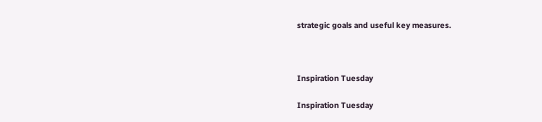strategic goals and useful key measures.



Inspiration Tuesday

Inspiration Tuesday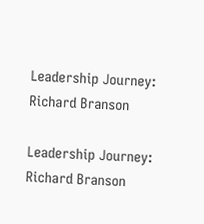Leadership Journey: Richard Branson

Leadership Journey: Richard Branson